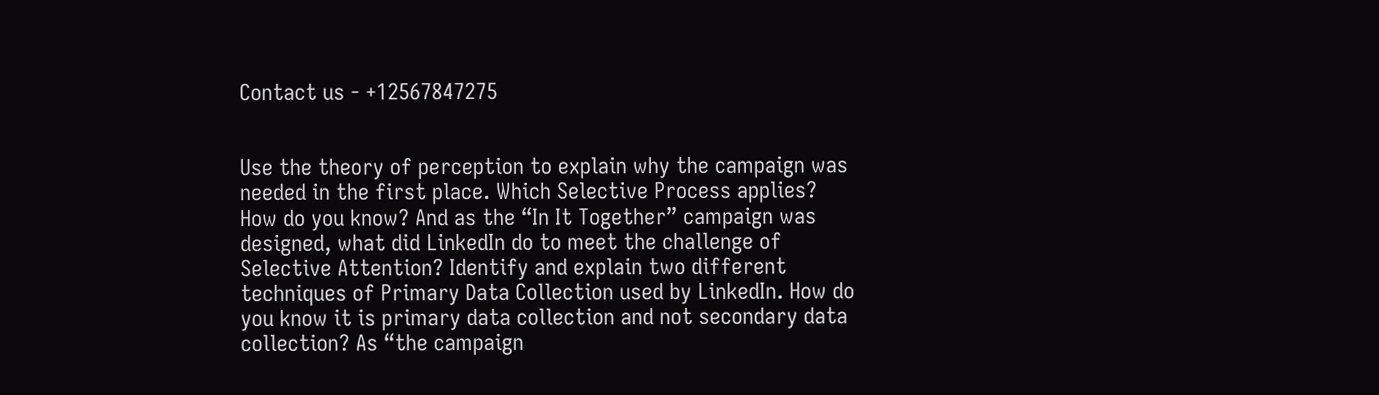Contact us - +12567847275


Use the theory of perception to explain why the campaign was needed in the first place. Which Selective Process applies? How do you know? And as the “In It Together” campaign was designed, what did LinkedIn do to meet the challenge of Selective Attention? Identify and explain two different techniques of Primary Data Collection used by LinkedIn. How do you know it is primary data collection and not secondary data collection? As “the campaign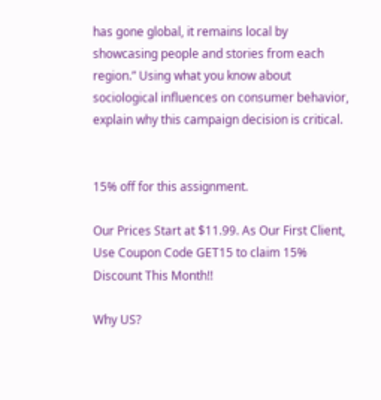has gone global, it remains local by showcasing people and stories from each region.” Using what you know about sociological influences on consumer behavior, explain why this campaign decision is critical.


15% off for this assignment.

Our Prices Start at $11.99. As Our First Client, Use Coupon Code GET15 to claim 15% Discount This Month!!

Why US?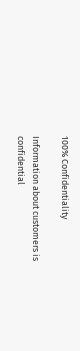100% Confidentiality

Information about customers is confidential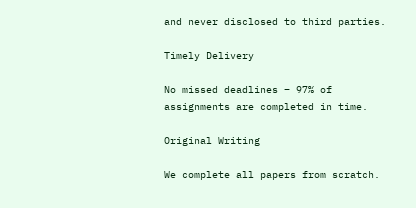and never disclosed to third parties.

Timely Delivery

No missed deadlines – 97% of assignments are completed in time.

Original Writing

We complete all papers from scratch.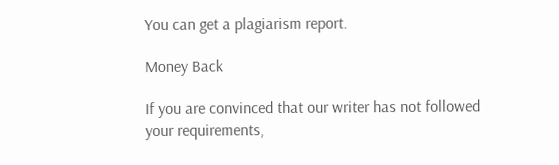You can get a plagiarism report.

Money Back

If you are convinced that our writer has not followed your requirements,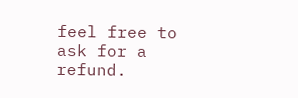feel free to ask for a refund.